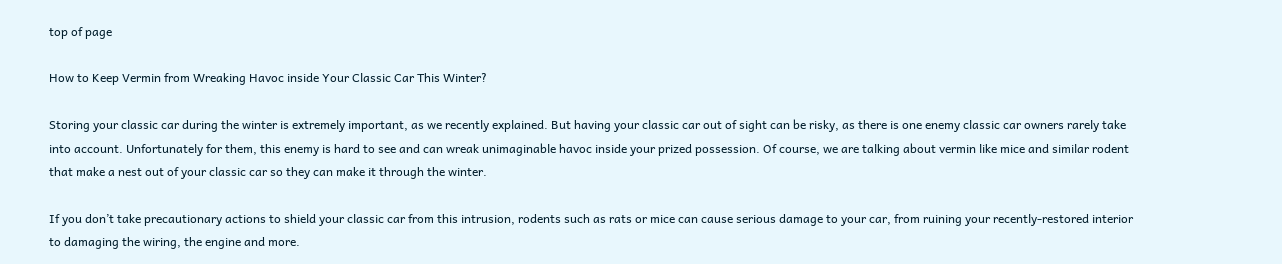top of page

How to Keep Vermin from Wreaking Havoc inside Your Classic Car This Winter?

Storing your classic car during the winter is extremely important, as we recently explained. But having your classic car out of sight can be risky, as there is one enemy classic car owners rarely take into account. Unfortunately for them, this enemy is hard to see and can wreak unimaginable havoc inside your prized possession. Of course, we are talking about vermin like mice and similar rodent that make a nest out of your classic car so they can make it through the winter.

If you don’t take precautionary actions to shield your classic car from this intrusion, rodents such as rats or mice can cause serious damage to your car, from ruining your recently-restored interior to damaging the wiring, the engine and more.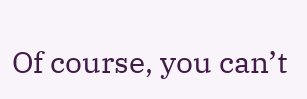Of course, you can’t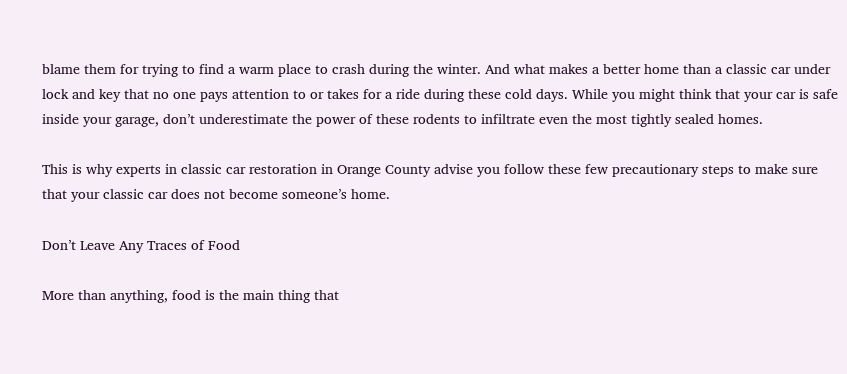blame them for trying to find a warm place to crash during the winter. And what makes a better home than a classic car under lock and key that no one pays attention to or takes for a ride during these cold days. While you might think that your car is safe inside your garage, don’t underestimate the power of these rodents to infiltrate even the most tightly sealed homes.

This is why experts in classic car restoration in Orange County advise you follow these few precautionary steps to make sure that your classic car does not become someone’s home.

Don’t Leave Any Traces of Food

More than anything, food is the main thing that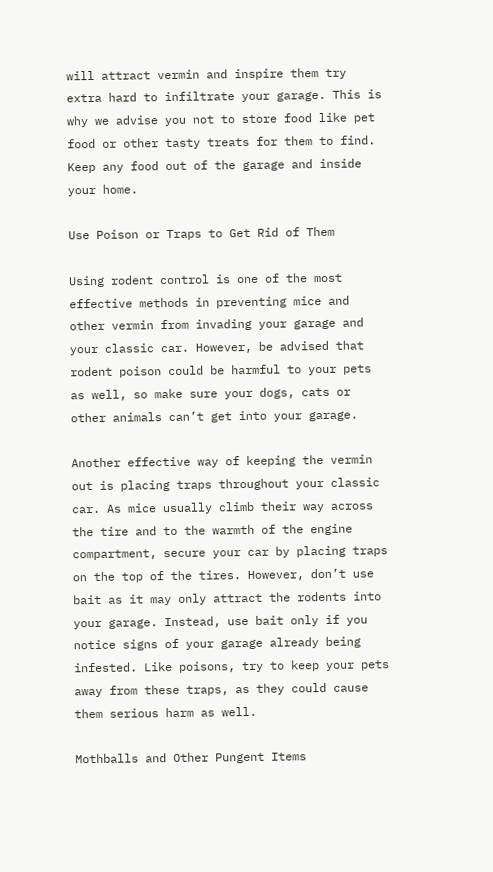will attract vermin and inspire them try extra hard to infiltrate your garage. This is why we advise you not to store food like pet food or other tasty treats for them to find. Keep any food out of the garage and inside your home.

Use Poison or Traps to Get Rid of Them

Using rodent control is one of the most effective methods in preventing mice and other vermin from invading your garage and your classic car. However, be advised that rodent poison could be harmful to your pets as well, so make sure your dogs, cats or other animals can’t get into your garage.

Another effective way of keeping the vermin out is placing traps throughout your classic car. As mice usually climb their way across the tire and to the warmth of the engine compartment, secure your car by placing traps on the top of the tires. However, don’t use bait as it may only attract the rodents into your garage. Instead, use bait only if you notice signs of your garage already being infested. Like poisons, try to keep your pets away from these traps, as they could cause them serious harm as well.

Mothballs and Other Pungent Items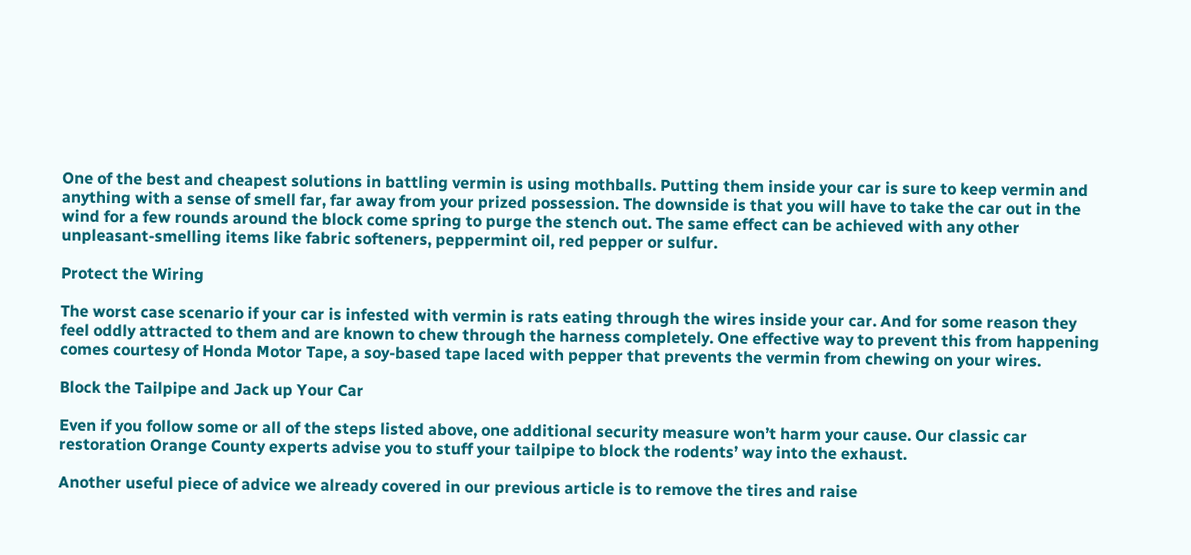One of the best and cheapest solutions in battling vermin is using mothballs. Putting them inside your car is sure to keep vermin and anything with a sense of smell far, far away from your prized possession. The downside is that you will have to take the car out in the wind for a few rounds around the block come spring to purge the stench out. The same effect can be achieved with any other unpleasant-smelling items like fabric softeners, peppermint oil, red pepper or sulfur.

Protect the Wiring

The worst case scenario if your car is infested with vermin is rats eating through the wires inside your car. And for some reason they feel oddly attracted to them and are known to chew through the harness completely. One effective way to prevent this from happening comes courtesy of Honda Motor Tape, a soy-based tape laced with pepper that prevents the vermin from chewing on your wires.

Block the Tailpipe and Jack up Your Car

Even if you follow some or all of the steps listed above, one additional security measure won’t harm your cause. Our classic car restoration Orange County experts advise you to stuff your tailpipe to block the rodents’ way into the exhaust.

Another useful piece of advice we already covered in our previous article is to remove the tires and raise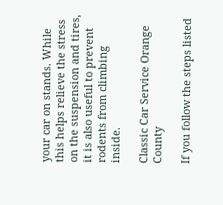your car on stands. While this helps relieve the stress on the suspension and tires, it is also useful to prevent rodents from climbing inside.

Classic Car Service Orange County

If you follow the steps listed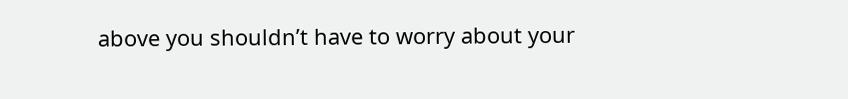above you shouldn’t have to worry about your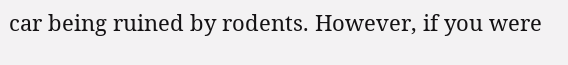car being ruined by rodents. However, if you were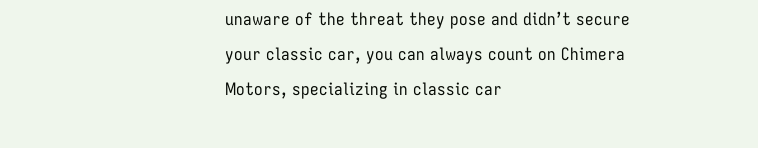unaware of the threat they pose and didn’t secure your classic car, you can always count on Chimera Motors, specializing in classic car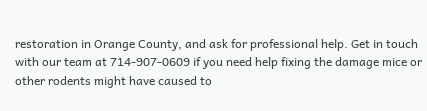restoration in Orange County, and ask for professional help. Get in touch with our team at 714-907-0609 if you need help fixing the damage mice or other rodents might have caused to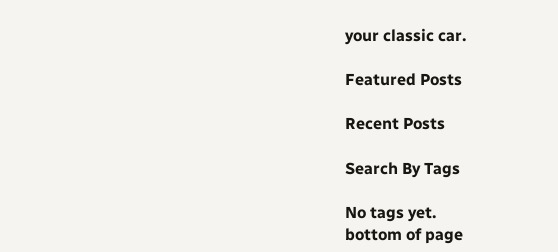your classic car.

Featured Posts

Recent Posts

Search By Tags

No tags yet.
bottom of page